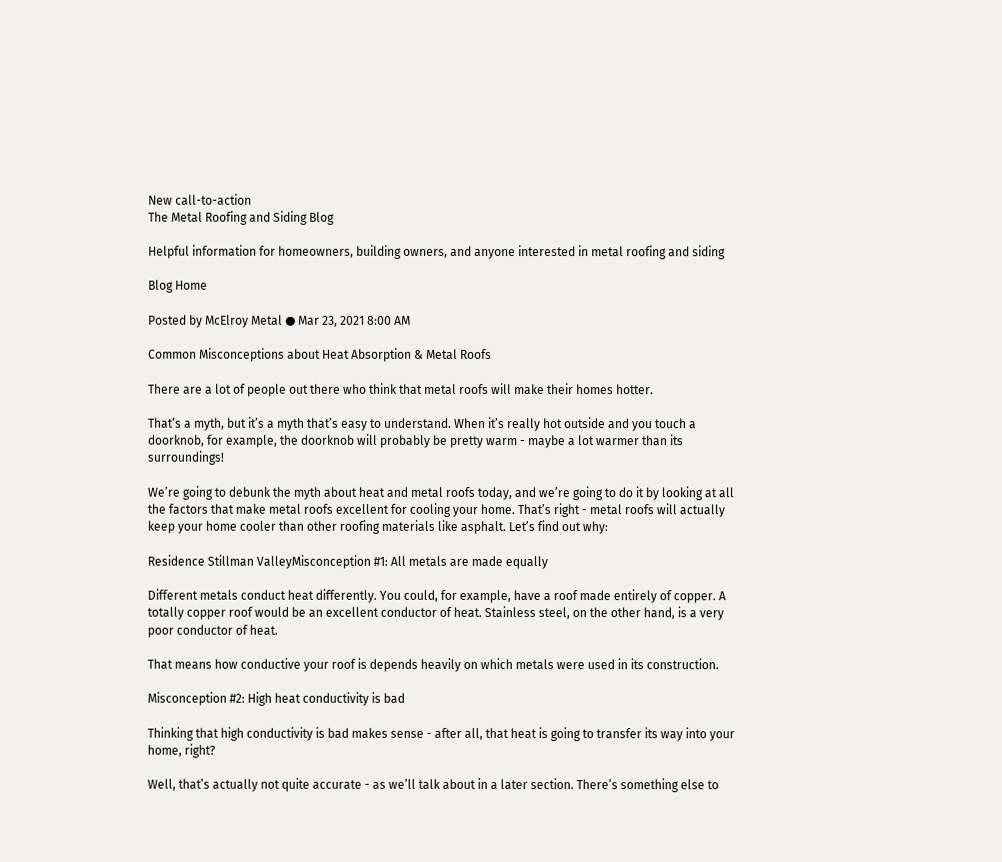New call-to-action
The Metal Roofing and Siding Blog

Helpful information for homeowners, building owners, and anyone interested in metal roofing and siding

Blog Home

Posted by McElroy Metal ● Mar 23, 2021 8:00 AM

Common Misconceptions about Heat Absorption & Metal Roofs

There are a lot of people out there who think that metal roofs will make their homes hotter.

That’s a myth, but it’s a myth that’s easy to understand. When it’s really hot outside and you touch a doorknob, for example, the doorknob will probably be pretty warm - maybe a lot warmer than its surroundings!

We’re going to debunk the myth about heat and metal roofs today, and we’re going to do it by looking at all the factors that make metal roofs excellent for cooling your home. That’s right - metal roofs will actually keep your home cooler than other roofing materials like asphalt. Let’s find out why:

Residence Stillman ValleyMisconception #1: All metals are made equally

Different metals conduct heat differently. You could, for example, have a roof made entirely of copper. A totally copper roof would be an excellent conductor of heat. Stainless steel, on the other hand, is a very poor conductor of heat.

That means how conductive your roof is depends heavily on which metals were used in its construction.

Misconception #2: High heat conductivity is bad

Thinking that high conductivity is bad makes sense - after all, that heat is going to transfer its way into your home, right?

Well, that’s actually not quite accurate - as we’ll talk about in a later section. There’s something else to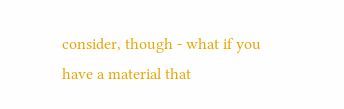consider, though - what if you have a material that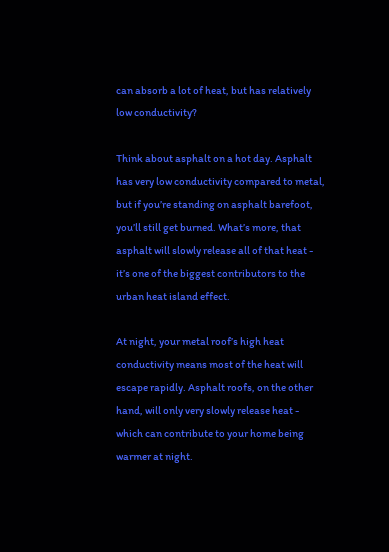can absorb a lot of heat, but has relatively low conductivity?

Think about asphalt on a hot day. Asphalt has very low conductivity compared to metal, but if you’re standing on asphalt barefoot, you’ll still get burned. What’s more, that asphalt will slowly release all of that heat - it’s one of the biggest contributors to the urban heat island effect.

At night, your metal roof’s high heat conductivity means most of the heat will escape rapidly. Asphalt roofs, on the other hand, will only very slowly release heat - which can contribute to your home being warmer at night.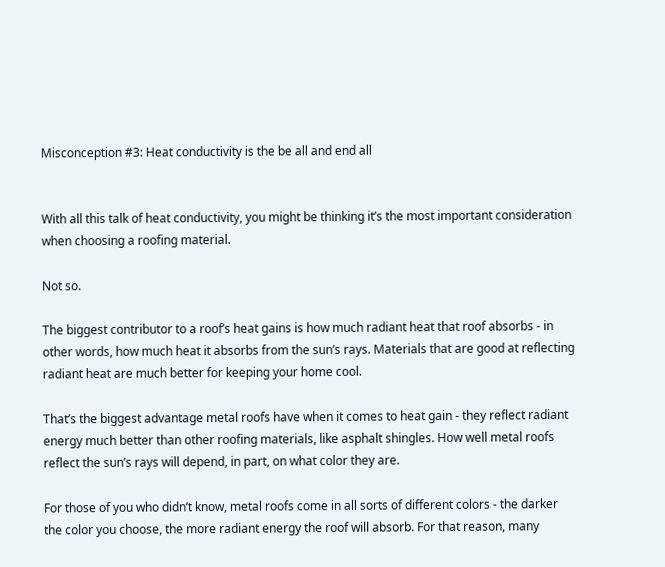Misconception #3: Heat conductivity is the be all and end all


With all this talk of heat conductivity, you might be thinking it’s the most important consideration when choosing a roofing material.

Not so.

The biggest contributor to a roof’s heat gains is how much radiant heat that roof absorbs - in other words, how much heat it absorbs from the sun’s rays. Materials that are good at reflecting radiant heat are much better for keeping your home cool.

That’s the biggest advantage metal roofs have when it comes to heat gain - they reflect radiant energy much better than other roofing materials, like asphalt shingles. How well metal roofs reflect the sun’s rays will depend, in part, on what color they are.

For those of you who didn’t know, metal roofs come in all sorts of different colors - the darker the color you choose, the more radiant energy the roof will absorb. For that reason, many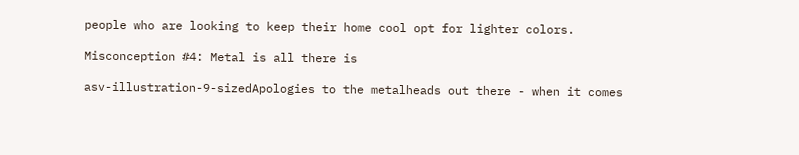people who are looking to keep their home cool opt for lighter colors.

Misconception #4: Metal is all there is

asv-illustration-9-sizedApologies to the metalheads out there - when it comes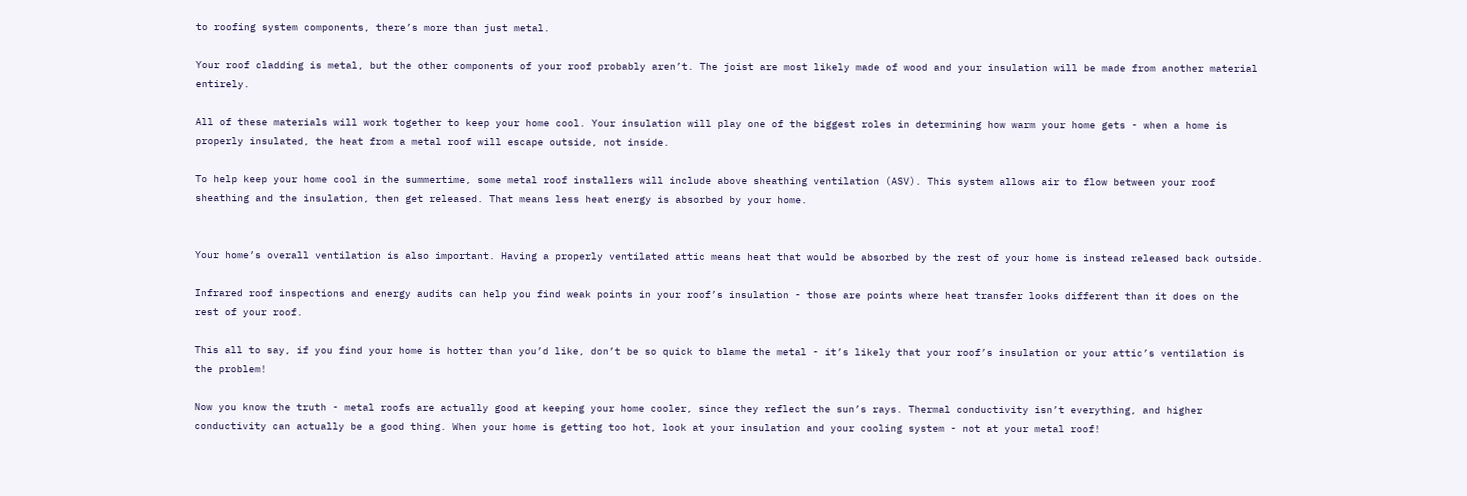to roofing system components, there’s more than just metal.

Your roof cladding is metal, but the other components of your roof probably aren’t. The joist are most likely made of wood and your insulation will be made from another material entirely.

All of these materials will work together to keep your home cool. Your insulation will play one of the biggest roles in determining how warm your home gets - when a home is properly insulated, the heat from a metal roof will escape outside, not inside.

To help keep your home cool in the summertime, some metal roof installers will include above sheathing ventilation (ASV). This system allows air to flow between your roof sheathing and the insulation, then get released. That means less heat energy is absorbed by your home.


Your home’s overall ventilation is also important. Having a properly ventilated attic means heat that would be absorbed by the rest of your home is instead released back outside.

Infrared roof inspections and energy audits can help you find weak points in your roof’s insulation - those are points where heat transfer looks different than it does on the rest of your roof.

This all to say, if you find your home is hotter than you’d like, don’t be so quick to blame the metal - it’s likely that your roof’s insulation or your attic’s ventilation is the problem!

Now you know the truth - metal roofs are actually good at keeping your home cooler, since they reflect the sun’s rays. Thermal conductivity isn’t everything, and higher conductivity can actually be a good thing. When your home is getting too hot, look at your insulation and your cooling system - not at your metal roof!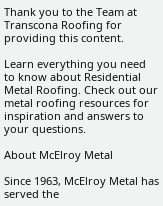Thank you to the Team at Transcona Roofing for providing this content.

Learn everything you need to know about Residential Metal Roofing. Check out our metal roofing resources for inspiration and answers to your questions.

About McElroy Metal

Since 1963, McElroy Metal has served the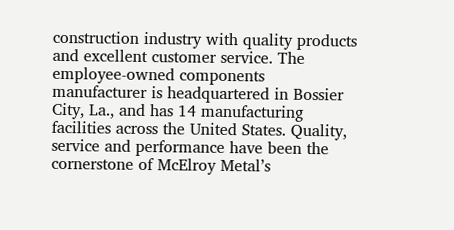construction industry with quality products and excellent customer service. The employee-owned components manufacturer is headquartered in Bossier City, La., and has 14 manufacturing facilities across the United States. Quality, service and performance have been the cornerstone of McElroy Metal’s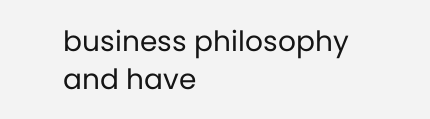business philosophy and have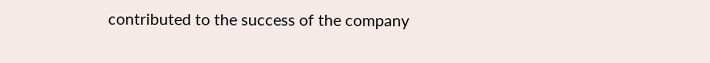contributed to the success of the company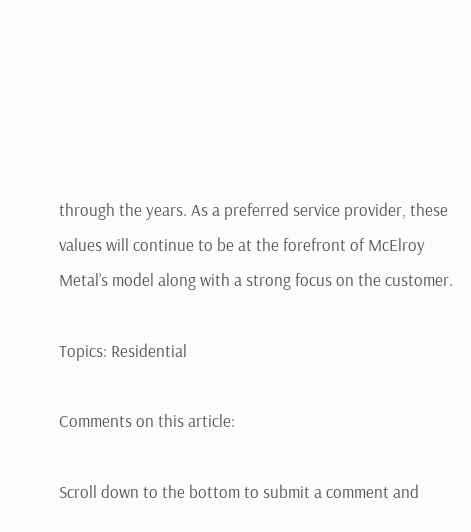through the years. As a preferred service provider, these values will continue to be at the forefront of McElroy Metal’s model along with a strong focus on the customer.

Topics: Residential

Comments on this article:

Scroll down to the bottom to submit a comment and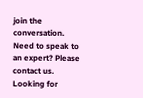join the conversation. Need to speak to an expert? Please contact us. Looking for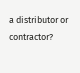a distributor or contractor?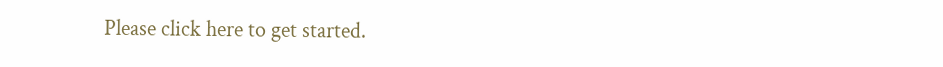Please click here to get started.